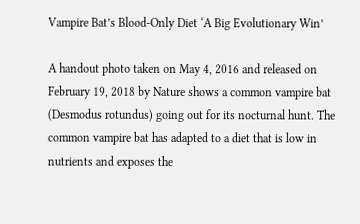Vampire Bat’s Blood-Only Diet ‘A Big Evolutionary Win’

A handout photo taken on May 4, 2016 and released on February 19, 2018 by Nature shows a common vampire bat (Desmodus rotundus) going out for its nocturnal hunt. The common vampire bat has adapted to a diet that is low in nutrients and exposes the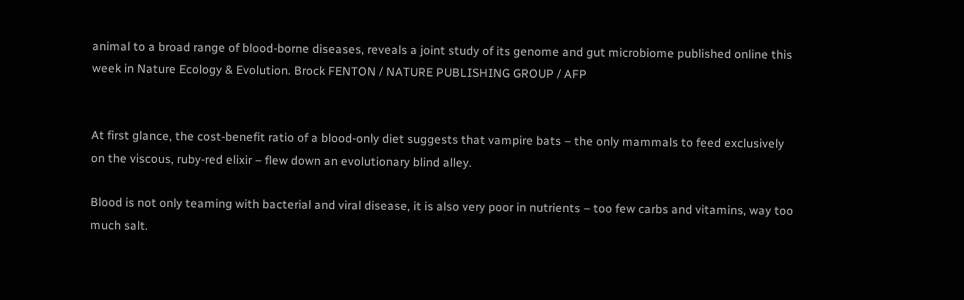animal to a broad range of blood-borne diseases, reveals a joint study of its genome and gut microbiome published online this week in Nature Ecology & Evolution. Brock FENTON / NATURE PUBLISHING GROUP / AFP


At first glance, the cost-benefit ratio of a blood-only diet suggests that vampire bats – the only mammals to feed exclusively on the viscous, ruby-red elixir – flew down an evolutionary blind alley.

Blood is not only teaming with bacterial and viral disease, it is also very poor in nutrients – too few carbs and vitamins, way too much salt.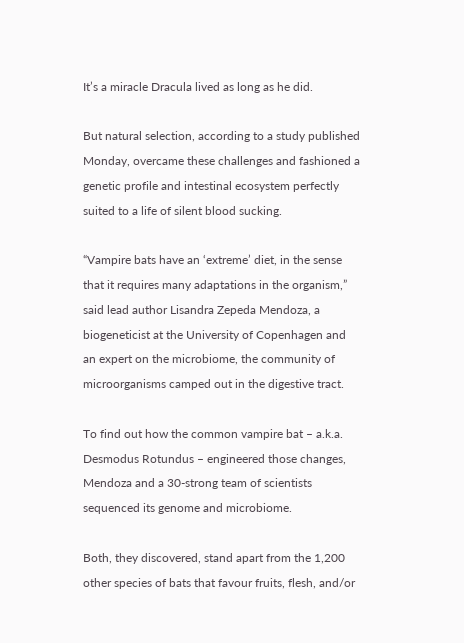It’s a miracle Dracula lived as long as he did.

But natural selection, according to a study published Monday, overcame these challenges and fashioned a genetic profile and intestinal ecosystem perfectly suited to a life of silent blood sucking.

“Vampire bats have an ‘extreme’ diet, in the sense that it requires many adaptations in the organism,” said lead author Lisandra Zepeda Mendoza, a biogeneticist at the University of Copenhagen and an expert on the microbiome, the community of microorganisms camped out in the digestive tract.

To find out how the common vampire bat – a.k.a. Desmodus Rotundus – engineered those changes, Mendoza and a 30-strong team of scientists sequenced its genome and microbiome.

Both, they discovered, stand apart from the 1,200 other species of bats that favour fruits, flesh, and/or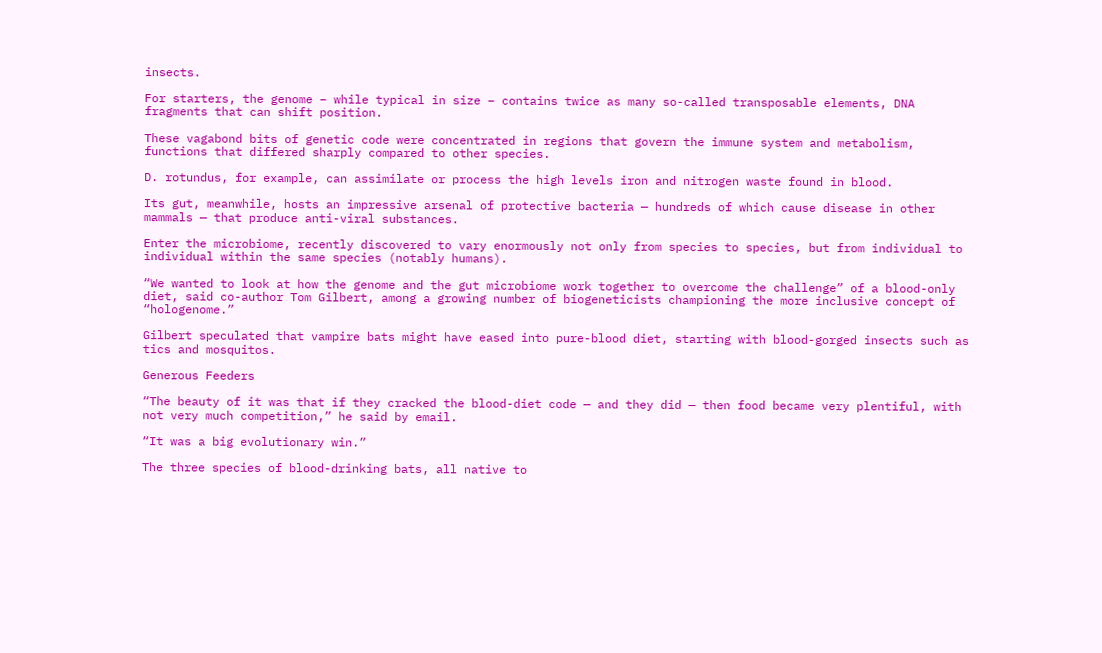insects.

For starters, the genome – while typical in size – contains twice as many so-called transposable elements, DNA fragments that can shift position.

These vagabond bits of genetic code were concentrated in regions that govern the immune system and metabolism, functions that differed sharply compared to other species.

D. rotundus, for example, can assimilate or process the high levels iron and nitrogen waste found in blood.

Its gut, meanwhile, hosts an impressive arsenal of protective bacteria — hundreds of which cause disease in other mammals — that produce anti-viral substances.

Enter the microbiome, recently discovered to vary enormously not only from species to species, but from individual to individual within the same species (notably humans).

“We wanted to look at how the genome and the gut microbiome work together to overcome the challenge” of a blood-only diet, said co-author Tom Gilbert, among a growing number of biogeneticists championing the more inclusive concept of “hologenome.”

Gilbert speculated that vampire bats might have eased into pure-blood diet, starting with blood-gorged insects such as tics and mosquitos.

Generous Feeders

“The beauty of it was that if they cracked the blood-diet code — and they did — then food became very plentiful, with not very much competition,” he said by email.

“It was a big evolutionary win.”

The three species of blood-drinking bats, all native to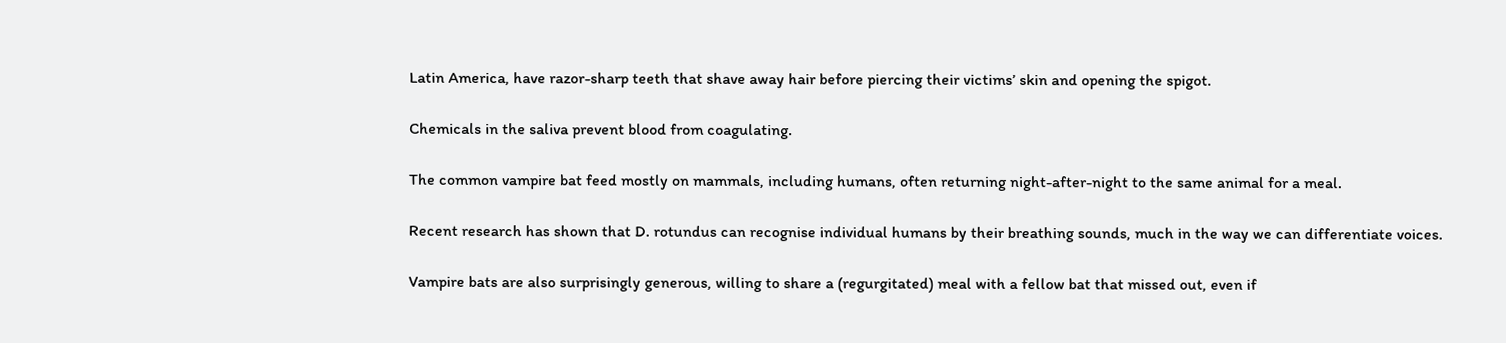Latin America, have razor-sharp teeth that shave away hair before piercing their victims’ skin and opening the spigot.

Chemicals in the saliva prevent blood from coagulating.

The common vampire bat feed mostly on mammals, including humans, often returning night-after-night to the same animal for a meal.

Recent research has shown that D. rotundus can recognise individual humans by their breathing sounds, much in the way we can differentiate voices.

Vampire bats are also surprisingly generous, willing to share a (regurgitated) meal with a fellow bat that missed out, even if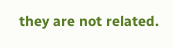they are not related.